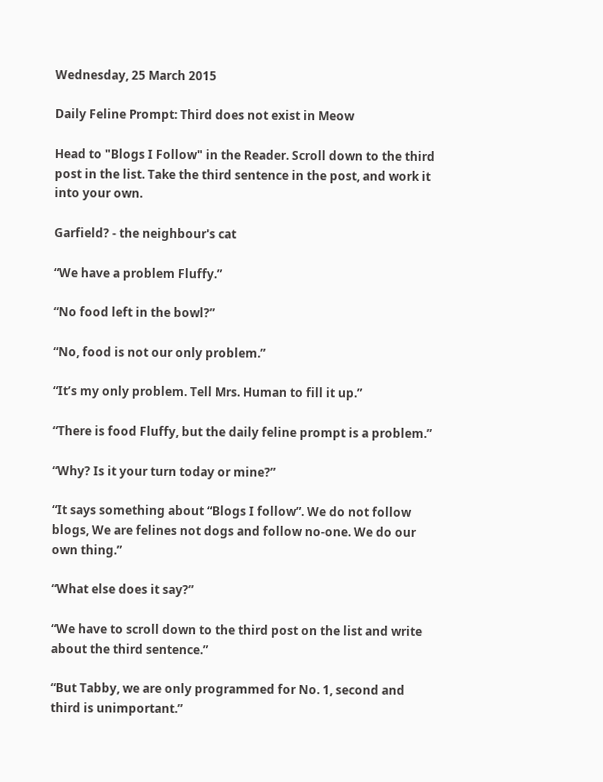Wednesday, 25 March 2015

Daily Feline Prompt: Third does not exist in Meow

Head to "Blogs I Follow" in the Reader. Scroll down to the third post in the list. Take the third sentence in the post, and work it into your own.

Garfield? - the neighbour's cat

“We have a problem Fluffy.”

“No food left in the bowl?”

“No, food is not our only problem.”

“It’s my only problem. Tell Mrs. Human to fill it up.”

“There is food Fluffy, but the daily feline prompt is a problem.”

“Why? Is it your turn today or mine?”

“It says something about “Blogs I follow”. We do not follow blogs, We are felines not dogs and follow no-one. We do our own thing.”

“What else does it say?”

“We have to scroll down to the third post on the list and write about the third sentence.”

“But Tabby, we are only programmed for No. 1, second and third is unimportant.”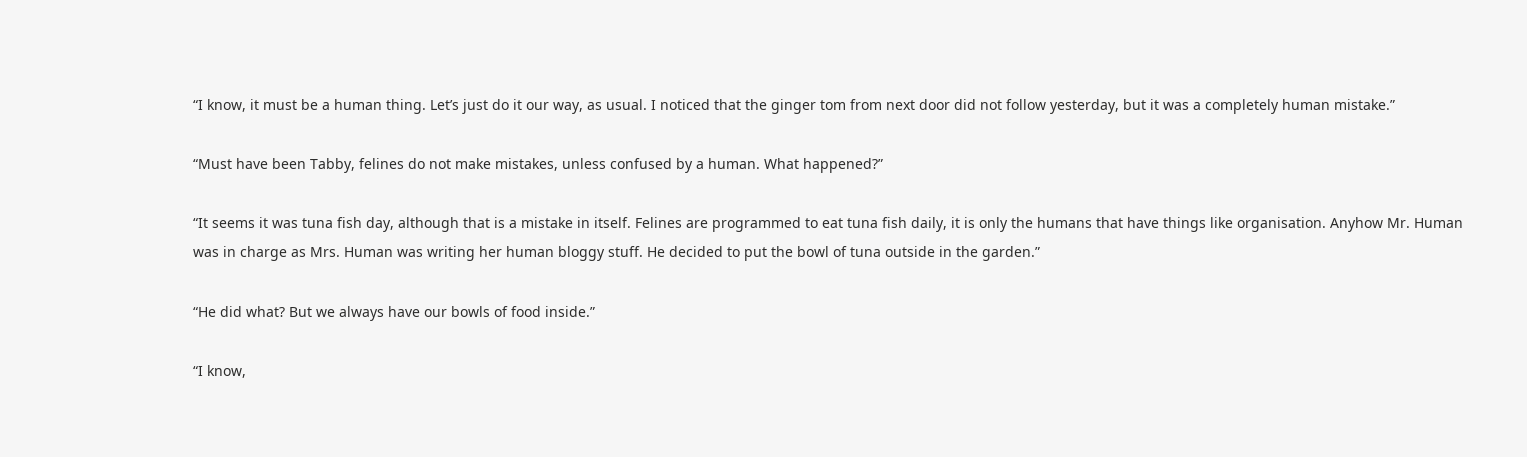“I know, it must be a human thing. Let’s just do it our way, as usual. I noticed that the ginger tom from next door did not follow yesterday, but it was a completely human mistake.”

“Must have been Tabby, felines do not make mistakes, unless confused by a human. What happened?”

“It seems it was tuna fish day, although that is a mistake in itself. Felines are programmed to eat tuna fish daily, it is only the humans that have things like organisation. Anyhow Mr. Human was in charge as Mrs. Human was writing her human bloggy stuff. He decided to put the bowl of tuna outside in the garden.”

“He did what? But we always have our bowls of food inside.”

“I know,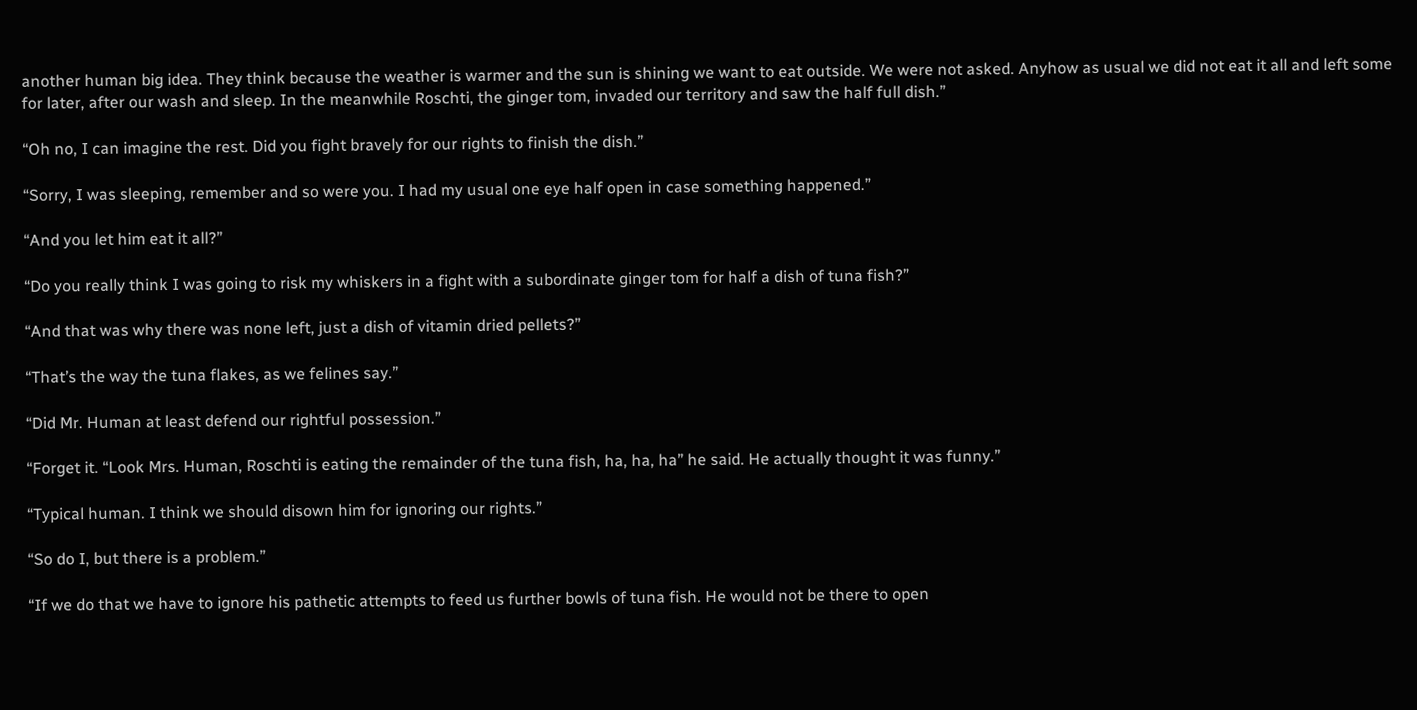another human big idea. They think because the weather is warmer and the sun is shining we want to eat outside. We were not asked. Anyhow as usual we did not eat it all and left some for later, after our wash and sleep. In the meanwhile Roschti, the ginger tom, invaded our territory and saw the half full dish.”

“Oh no, I can imagine the rest. Did you fight bravely for our rights to finish the dish.”

“Sorry, I was sleeping, remember and so were you. I had my usual one eye half open in case something happened.”

“And you let him eat it all?”

“Do you really think I was going to risk my whiskers in a fight with a subordinate ginger tom for half a dish of tuna fish?”

“And that was why there was none left, just a dish of vitamin dried pellets?”

“That’s the way the tuna flakes, as we felines say.”

“Did Mr. Human at least defend our rightful possession.”

“Forget it. “Look Mrs. Human, Roschti is eating the remainder of the tuna fish, ha, ha, ha” he said. He actually thought it was funny.”

“Typical human. I think we should disown him for ignoring our rights.”

“So do I, but there is a problem.”

“If we do that we have to ignore his pathetic attempts to feed us further bowls of tuna fish. He would not be there to open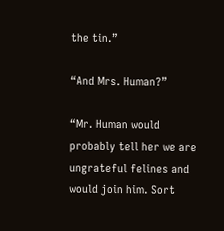the tin.”

“And Mrs. Human?”

“Mr. Human would probably tell her we are ungrateful felines and would join him. Sort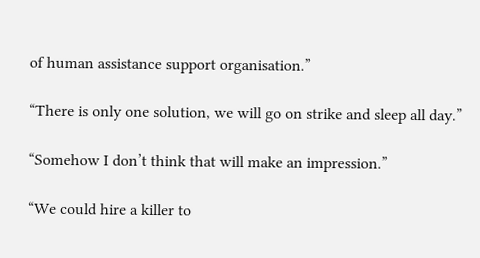of human assistance support organisation.”

“There is only one solution, we will go on strike and sleep all day.”

“Somehow I don’t think that will make an impression.”

“We could hire a killer to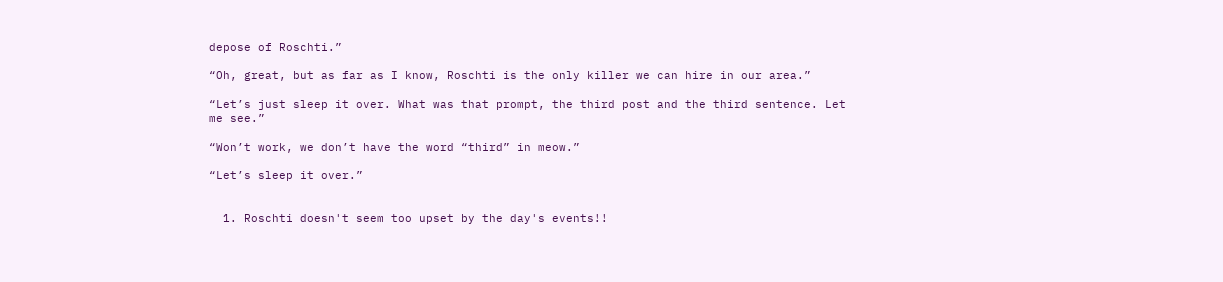depose of Roschti.”

“Oh, great, but as far as I know, Roschti is the only killer we can hire in our area.”

“Let’s just sleep it over. What was that prompt, the third post and the third sentence. Let me see.”

“Won’t work, we don’t have the word “third” in meow.”

“Let’s sleep it over.”


  1. Roschti doesn't seem too upset by the day's events!!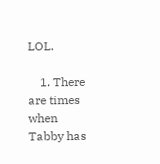LOL.

    1. There are times when Tabby has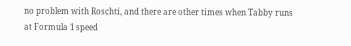no problem with Roschti, and there are other times when Tabby runs at Formula 1 speed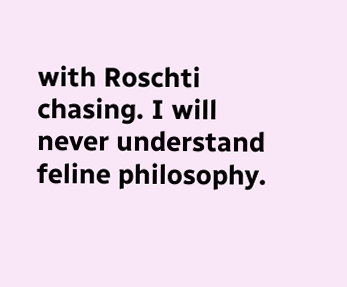with Roschti chasing. I will never understand feline philosophy.